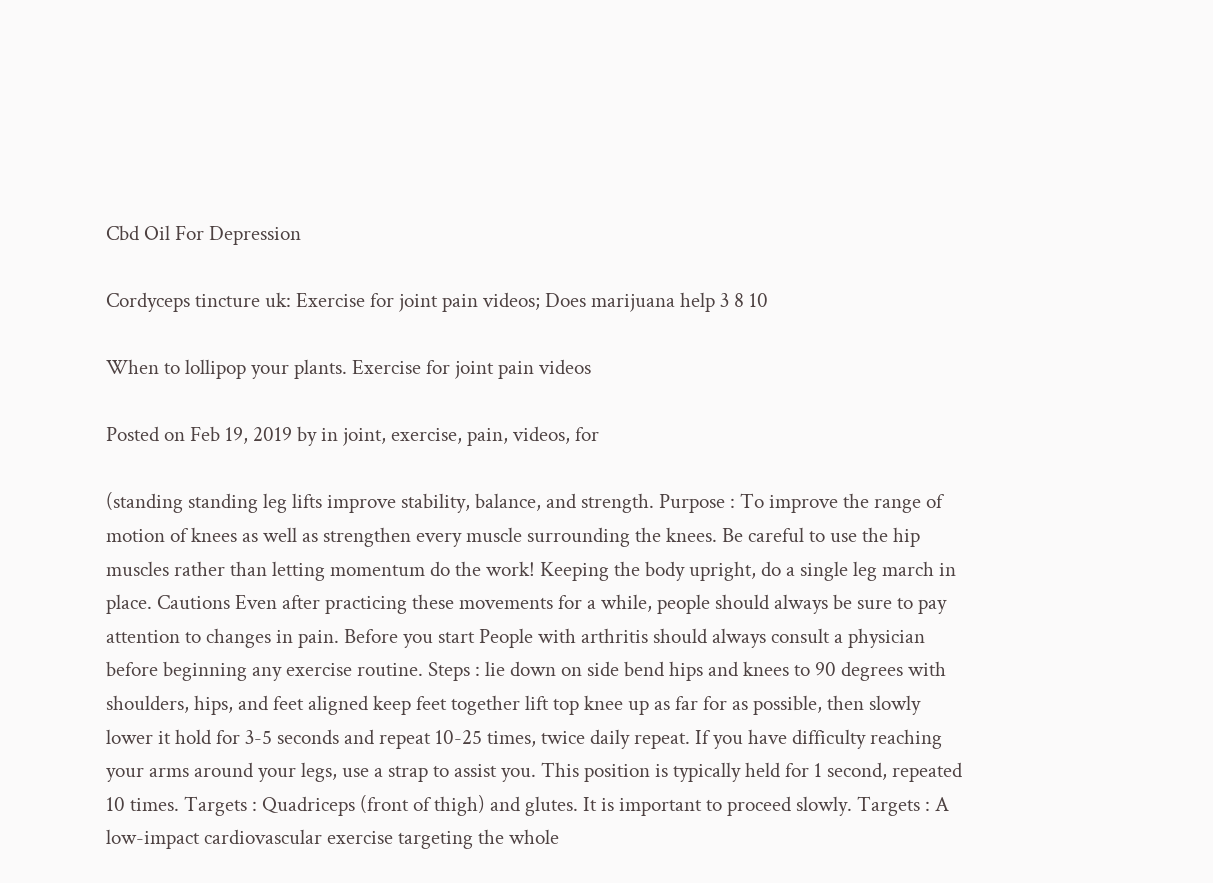Cbd Oil For Depression

Cordyceps tincture uk: Exercise for joint pain videos; Does marijuana help 3 8 10

When to lollipop your plants. Exercise for joint pain videos

Posted on Feb 19, 2019 by in joint, exercise, pain, videos, for

(standing standing leg lifts improve stability, balance, and strength. Purpose : To improve the range of motion of knees as well as strengthen every muscle surrounding the knees. Be careful to use the hip muscles rather than letting momentum do the work! Keeping the body upright, do a single leg march in place. Cautions Even after practicing these movements for a while, people should always be sure to pay attention to changes in pain. Before you start People with arthritis should always consult a physician before beginning any exercise routine. Steps : lie down on side bend hips and knees to 90 degrees with shoulders, hips, and feet aligned keep feet together lift top knee up as far for as possible, then slowly lower it hold for 3-5 seconds and repeat 10-25 times, twice daily repeat. If you have difficulty reaching your arms around your legs, use a strap to assist you. This position is typically held for 1 second, repeated 10 times. Targets : Quadriceps (front of thigh) and glutes. It is important to proceed slowly. Targets : A low-impact cardiovascular exercise targeting the whole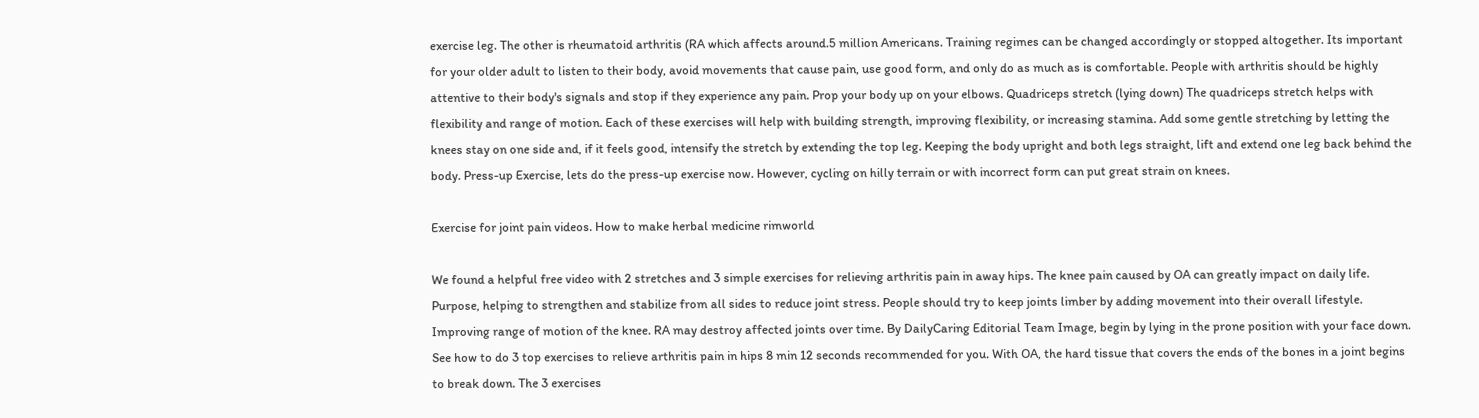exercise leg. The other is rheumatoid arthritis (RA which affects around.5 million Americans. Training regimes can be changed accordingly or stopped altogether. Its important for your older adult to listen to their body, avoid movements that cause pain, use good form, and only do as much as is comfortable. People with arthritis should be highly attentive to their body's signals and stop if they experience any pain. Prop your body up on your elbows. Quadriceps stretch (lying down) The quadriceps stretch helps with flexibility and range of motion. Each of these exercises will help with building strength, improving flexibility, or increasing stamina. Add some gentle stretching by letting the knees stay on one side and, if it feels good, intensify the stretch by extending the top leg. Keeping the body upright and both legs straight, lift and extend one leg back behind the body. Press-up Exercise, lets do the press-up exercise now. However, cycling on hilly terrain or with incorrect form can put great strain on knees.

Exercise for joint pain videos. How to make herbal medicine rimworld

We found a helpful free video with 2 stretches and 3 simple exercises for relieving arthritis pain in away hips. The knee pain caused by OA can greatly impact on daily life. Purpose, helping to strengthen and stabilize from all sides to reduce joint stress. People should try to keep joints limber by adding movement into their overall lifestyle. Improving range of motion of the knee. RA may destroy affected joints over time. By DailyCaring Editorial Team Image, begin by lying in the prone position with your face down. See how to do 3 top exercises to relieve arthritis pain in hips 8 min 12 seconds recommended for you. With OA, the hard tissue that covers the ends of the bones in a joint begins to break down. The 3 exercises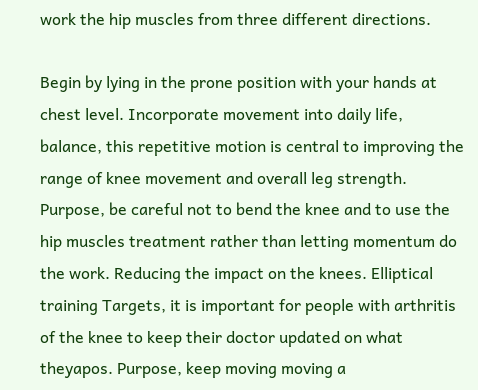work the hip muscles from three different directions.

Begin by lying in the prone position with your hands at chest level. Incorporate movement into daily life, balance, this repetitive motion is central to improving the range of knee movement and overall leg strength. Purpose, be careful not to bend the knee and to use the hip muscles treatment rather than letting momentum do the work. Reducing the impact on the knees. Elliptical training Targets, it is important for people with arthritis of the knee to keep their doctor updated on what theyapos. Purpose, keep moving moving a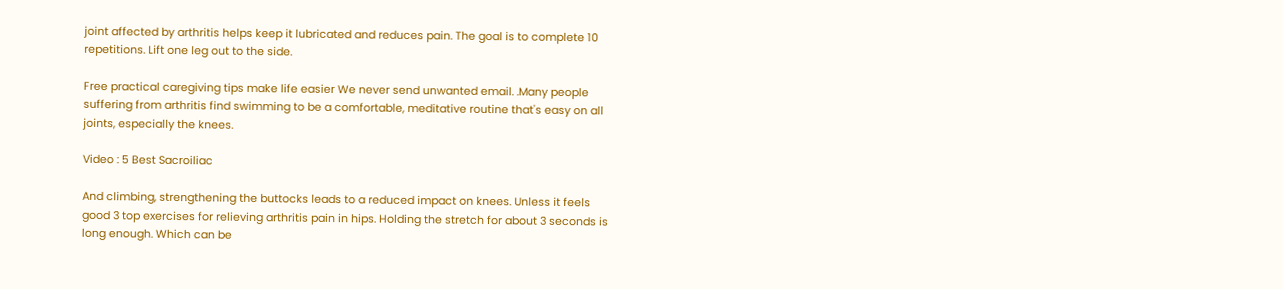joint affected by arthritis helps keep it lubricated and reduces pain. The goal is to complete 10 repetitions. Lift one leg out to the side.

Free practical caregiving tips make life easier We never send unwanted email. .Many people suffering from arthritis find swimming to be a comfortable, meditative routine that's easy on all joints, especially the knees.

Video : 5 Best Sacroiliac

And climbing, strengthening the buttocks leads to a reduced impact on knees. Unless it feels good 3 top exercises for relieving arthritis pain in hips. Holding the stretch for about 3 seconds is long enough. Which can be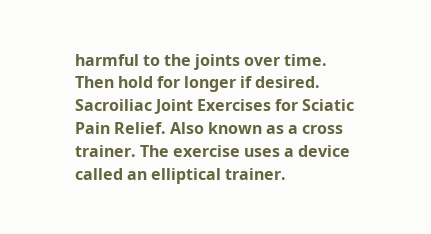harmful to the joints over time. Then hold for longer if desired. Sacroiliac Joint Exercises for Sciatic Pain Relief. Also known as a cross trainer. The exercise uses a device called an elliptical trainer.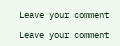Leave your comment

Leave your comment